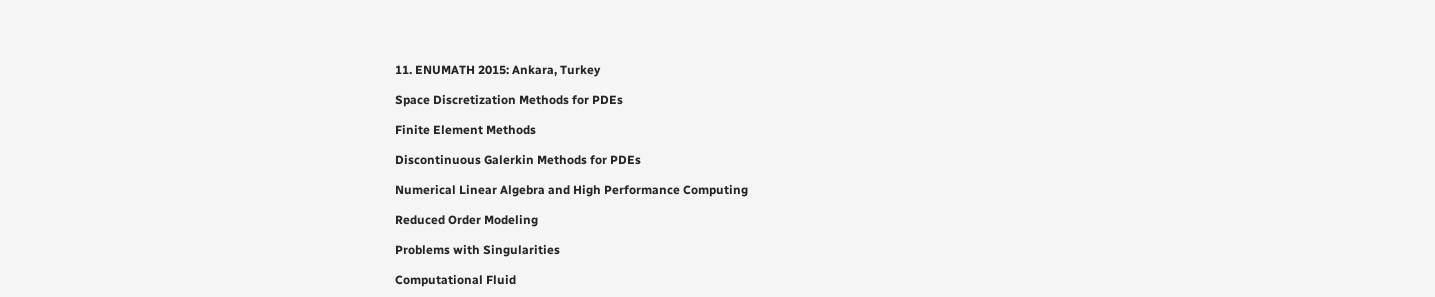11. ENUMATH 2015: Ankara, Turkey

Space Discretization Methods for PDEs

Finite Element Methods

Discontinuous Galerkin Methods for PDEs

Numerical Linear Algebra and High Performance Computing

Reduced Order Modeling

Problems with Singularities

Computational Fluid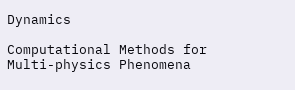Dynamics

Computational Methods for Multi-physics Phenomena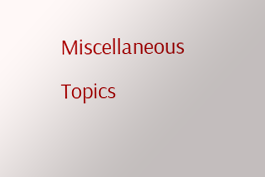Miscellaneous Topics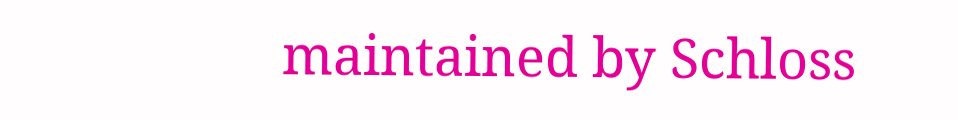maintained by Schloss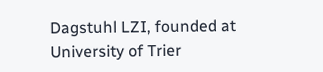Dagstuhl LZI, founded at University of Trier